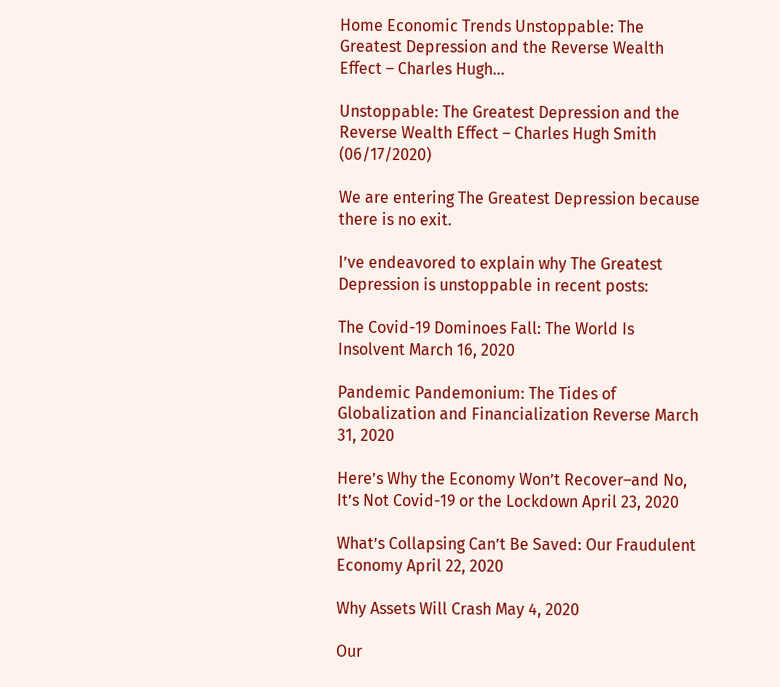Home Economic Trends Unstoppable: The Greatest Depression and the Reverse Wealth Effect – Charles Hugh...

Unstoppable: The Greatest Depression and the Reverse Wealth Effect – Charles Hugh Smith (06/17/2020)

We are entering The Greatest Depression because there is no exit.

I’ve endeavored to explain why The Greatest Depression is unstoppable in recent posts:

The Covid-19 Dominoes Fall: The World Is Insolvent March 16, 2020

Pandemic Pandemonium: The Tides of Globalization and Financialization Reverse March 31, 2020

Here’s Why the Economy Won’t Recover–and No, It’s Not Covid-19 or the Lockdown April 23, 2020

What’s Collapsing Can’t Be Saved: Our Fraudulent Economy April 22, 2020

Why Assets Will Crash May 4, 2020

Our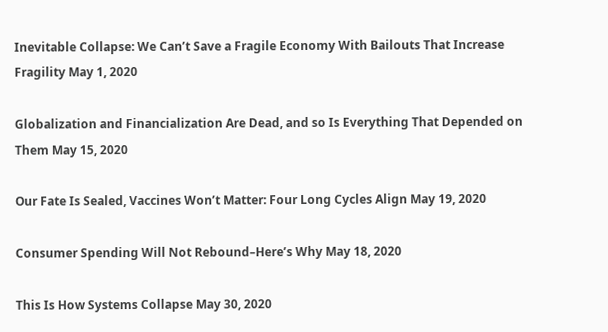Inevitable Collapse: We Can’t Save a Fragile Economy With Bailouts That Increase Fragility May 1, 2020

Globalization and Financialization Are Dead, and so Is Everything That Depended on Them May 15, 2020

Our Fate Is Sealed, Vaccines Won’t Matter: Four Long Cycles Align May 19, 2020

Consumer Spending Will Not Rebound–Here’s Why May 18, 2020

This Is How Systems Collapse May 30, 2020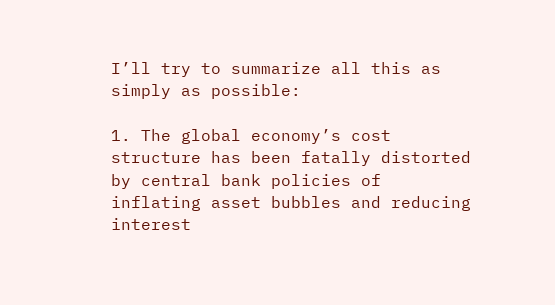I’ll try to summarize all this as simply as possible:

1. The global economy’s cost structure has been fatally distorted by central bank policies of inflating asset bubbles and reducing interest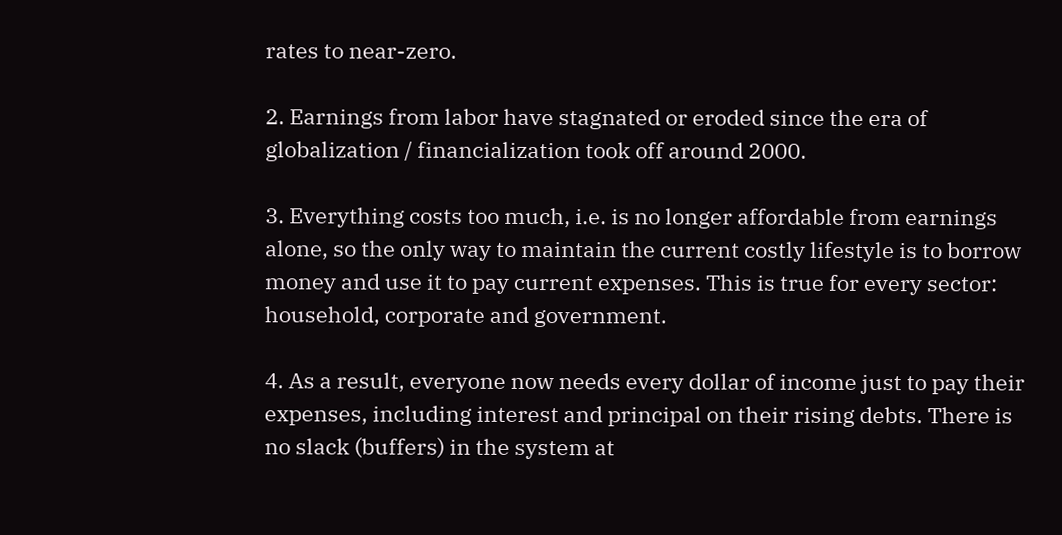rates to near-zero.

2. Earnings from labor have stagnated or eroded since the era of globalization / financialization took off around 2000.

3. Everything costs too much, i.e. is no longer affordable from earnings alone, so the only way to maintain the current costly lifestyle is to borrow money and use it to pay current expenses. This is true for every sector: household, corporate and government.

4. As a result, everyone now needs every dollar of income just to pay their expenses, including interest and principal on their rising debts. There is no slack (buffers) in the system at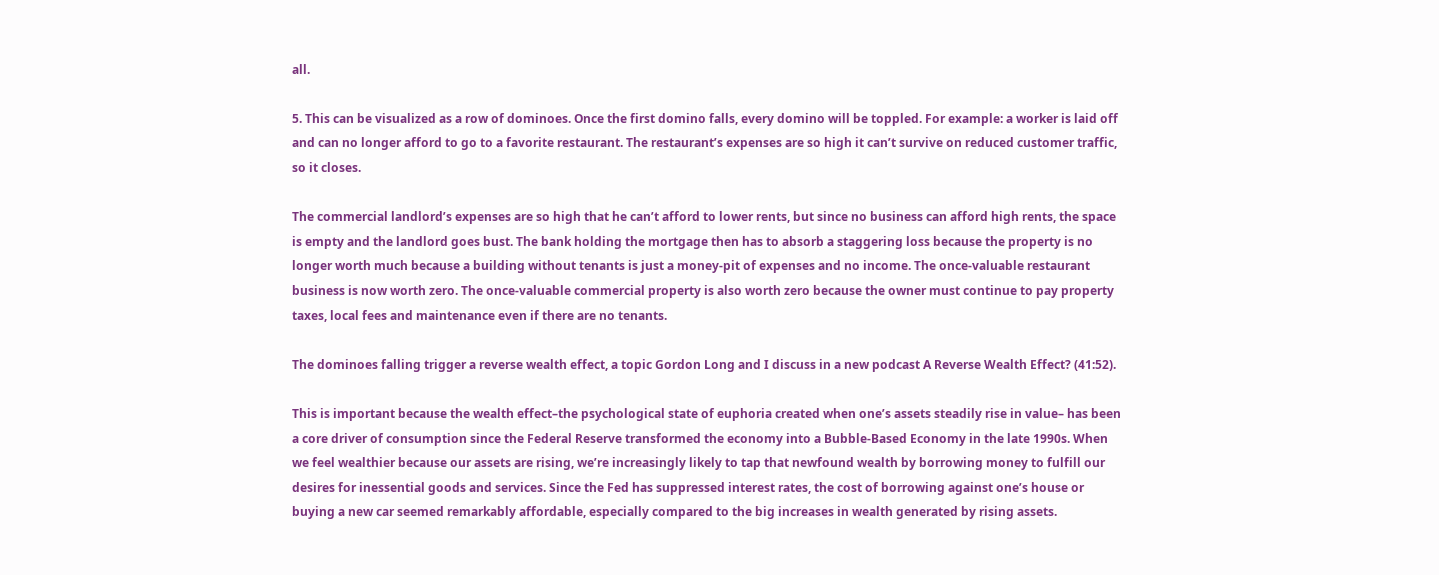all.

5. This can be visualized as a row of dominoes. Once the first domino falls, every domino will be toppled. For example: a worker is laid off and can no longer afford to go to a favorite restaurant. The restaurant’s expenses are so high it can’t survive on reduced customer traffic, so it closes.

The commercial landlord’s expenses are so high that he can’t afford to lower rents, but since no business can afford high rents, the space is empty and the landlord goes bust. The bank holding the mortgage then has to absorb a staggering loss because the property is no longer worth much because a building without tenants is just a money-pit of expenses and no income. The once-valuable restaurant business is now worth zero. The once-valuable commercial property is also worth zero because the owner must continue to pay property taxes, local fees and maintenance even if there are no tenants.

The dominoes falling trigger a reverse wealth effect, a topic Gordon Long and I discuss in a new podcast A Reverse Wealth Effect? (41:52).

This is important because the wealth effect–the psychological state of euphoria created when one’s assets steadily rise in value– has been a core driver of consumption since the Federal Reserve transformed the economy into a Bubble-Based Economy in the late 1990s. When we feel wealthier because our assets are rising, we’re increasingly likely to tap that newfound wealth by borrowing money to fulfill our desires for inessential goods and services. Since the Fed has suppressed interest rates, the cost of borrowing against one’s house or buying a new car seemed remarkably affordable, especially compared to the big increases in wealth generated by rising assets.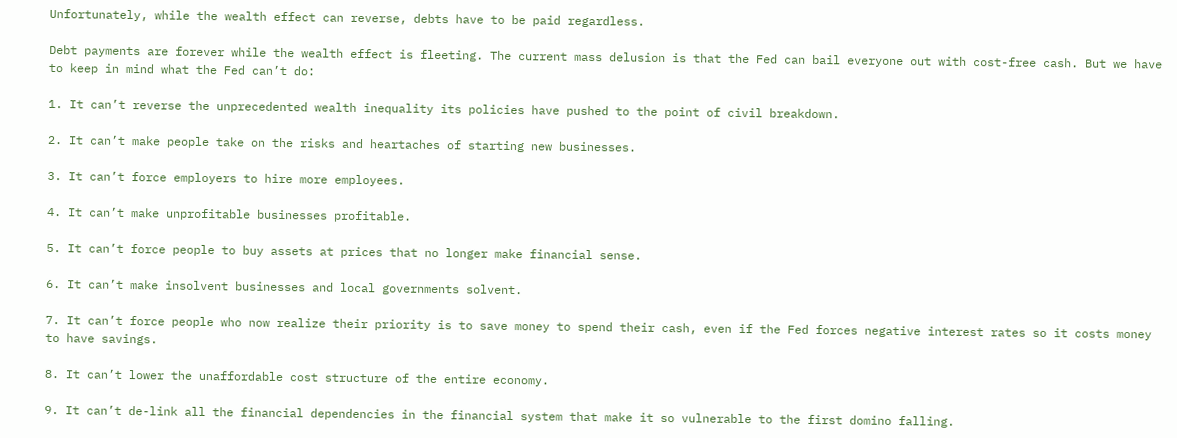Unfortunately, while the wealth effect can reverse, debts have to be paid regardless.

Debt payments are forever while the wealth effect is fleeting. The current mass delusion is that the Fed can bail everyone out with cost-free cash. But we have to keep in mind what the Fed can’t do:

1. It can’t reverse the unprecedented wealth inequality its policies have pushed to the point of civil breakdown.

2. It can’t make people take on the risks and heartaches of starting new businesses.

3. It can’t force employers to hire more employees.

4. It can’t make unprofitable businesses profitable.

5. It can’t force people to buy assets at prices that no longer make financial sense.

6. It can’t make insolvent businesses and local governments solvent.

7. It can’t force people who now realize their priority is to save money to spend their cash, even if the Fed forces negative interest rates so it costs money to have savings.

8. It can’t lower the unaffordable cost structure of the entire economy.

9. It can’t de-link all the financial dependencies in the financial system that make it so vulnerable to the first domino falling.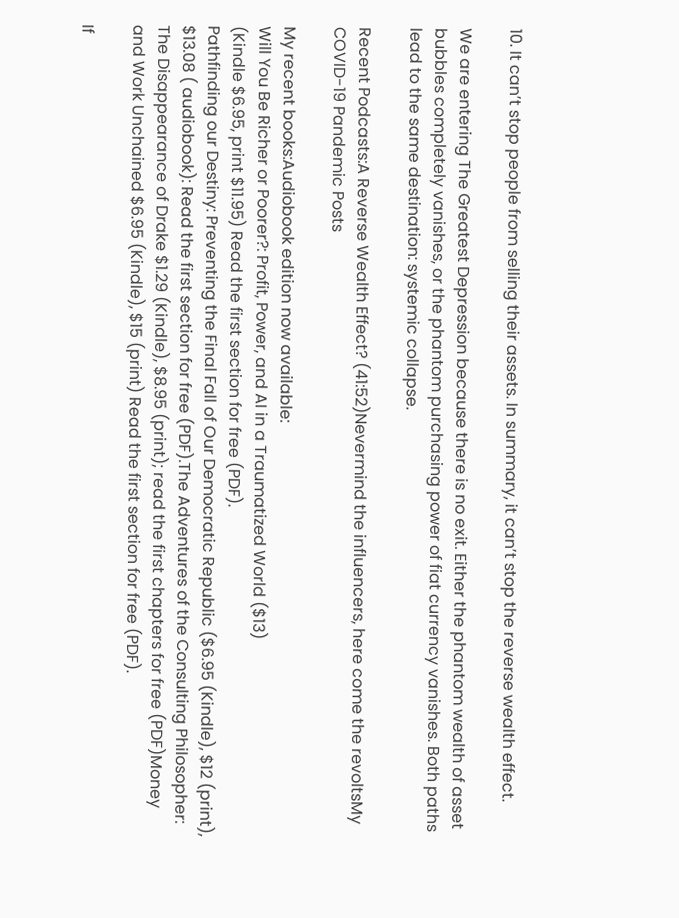10. It can’t stop people from selling their assets. In summary, it can’t stop the reverse wealth effect.

We are entering The Greatest Depression because there is no exit. Either the phantom wealth of asset bubbles completely vanishes, or the phantom purchasing power of fiat currency vanishes. Both paths lead to the same destination: systemic collapse.

Recent Podcasts:A Reverse Wealth Effect? (41:52)Nevermind the influencers, here come the revoltsMy COVID-19 Pandemic Posts

My recent books:Audiobook edition now available:
Will You Be Richer or Poorer?: Profit, Power, and AI in a Traumatized World ($13)
(Kindle $6.95, print $11.95) Read the first section for free (PDF).
Pathfinding our Destiny: Preventing the Final Fall of Our Democratic Republic ($6.95 (Kindle), $12 (print), $13.08 ( audiobook): Read the first section for free (PDF).The Adventures of the Consulting Philosopher: The Disappearance of Drake $1.29 (Kindle), $8.95 (print); read the first chapters for free (PDF)Money and Work Unchained $6.95 (Kindle), $15 (print) Read the first section for free (PDF).

If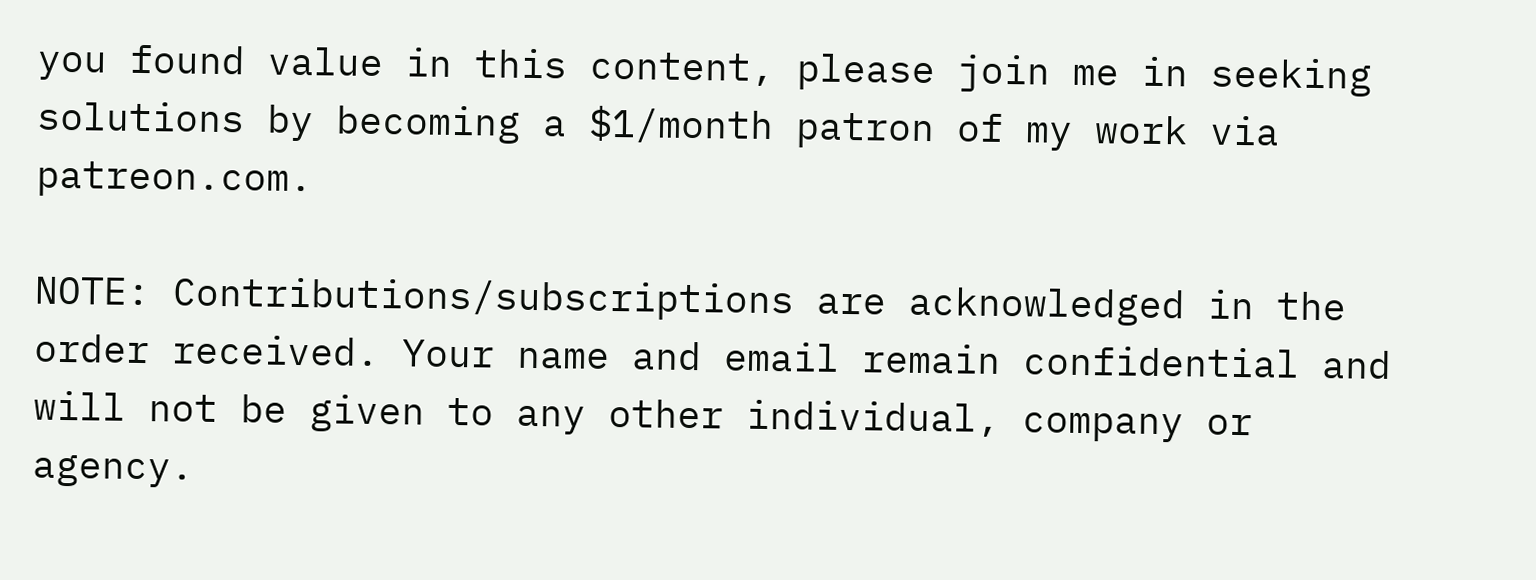you found value in this content, please join me in seeking solutions by becoming a $1/month patron of my work via patreon.com.

NOTE: Contributions/subscriptions are acknowledged in the order received. Your name and email remain confidential and will not be given to any other individual, company or agency.